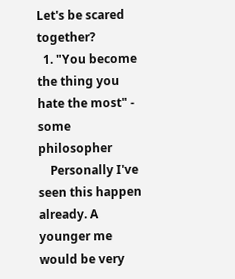Let's be scared together?
  1. "You become the thing you hate the most" - some philosopher
    Personally I've seen this happen already. A younger me would be very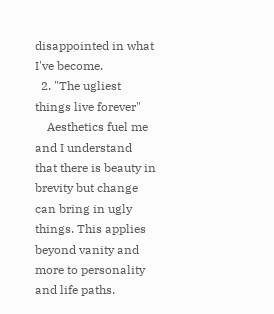disappointed in what I've become.
  2. "The ugliest things live forever"
    Aesthetics fuel me and I understand that there is beauty in brevity but change can bring in ugly things. This applies beyond vanity and more to personality and life paths.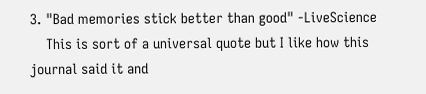3. "Bad memories stick better than good" -LiveScience
    This is sort of a universal quote but I like how this journal said it and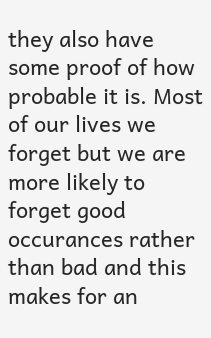they also have some proof of how probable it is. Most of our lives we forget but we are more likely to forget good occurances rather than bad and this makes for an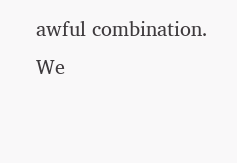awful combination. We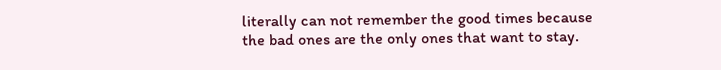literally can not remember the good times because the bad ones are the only ones that want to stay.